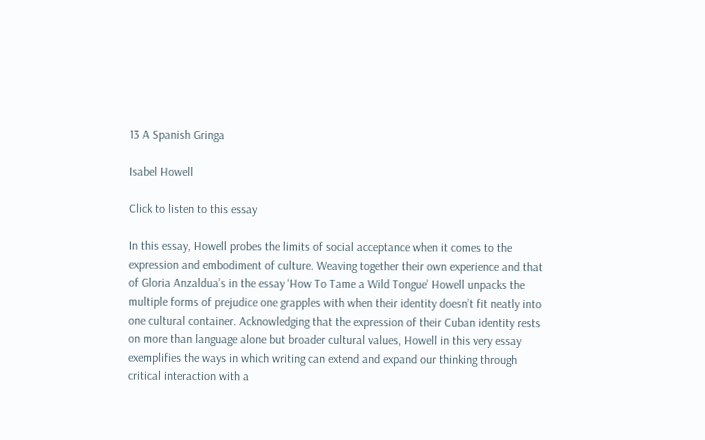13 A Spanish Gringa

Isabel Howell

Click to listen to this essay

In this essay, Howell probes the limits of social acceptance when it comes to the expression and embodiment of culture. Weaving together their own experience and that of Gloria Anzaldua’s in the essay ‘How To Tame a Wild Tongue’ Howell unpacks the multiple forms of prejudice one grapples with when their identity doesn’t fit neatly into one cultural container. Acknowledging that the expression of their Cuban identity rests on more than language alone but broader cultural values, Howell in this very essay exemplifies the ways in which writing can extend and expand our thinking through critical interaction with a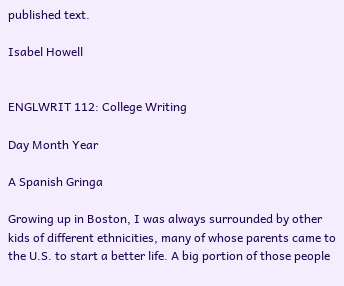published text.

Isabel Howell


ENGLWRIT 112: College Writing

Day Month Year

A Spanish Gringa

Growing up in Boston, I was always surrounded by other kids of different ethnicities, many of whose parents came to the U.S. to start a better life. A big portion of those people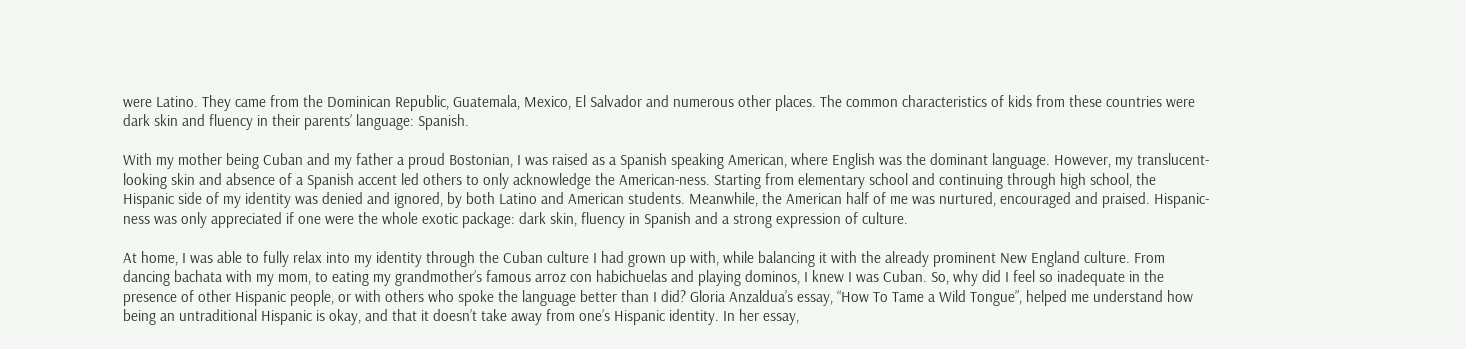were Latino. They came from the Dominican Republic, Guatemala, Mexico, El Salvador and numerous other places. The common characteristics of kids from these countries were dark skin and fluency in their parents’ language: Spanish.

With my mother being Cuban and my father a proud Bostonian, I was raised as a Spanish speaking American, where English was the dominant language. However, my translucent-looking skin and absence of a Spanish accent led others to only acknowledge the American-ness. Starting from elementary school and continuing through high school, the Hispanic side of my identity was denied and ignored, by both Latino and American students. Meanwhile, the American half of me was nurtured, encouraged and praised. Hispanic-ness was only appreciated if one were the whole exotic package: dark skin, fluency in Spanish and a strong expression of culture.

At home, I was able to fully relax into my identity through the Cuban culture I had grown up with, while balancing it with the already prominent New England culture. From dancing bachata with my mom, to eating my grandmother’s famous arroz con habichuelas and playing dominos, I knew I was Cuban. So, why did I feel so inadequate in the presence of other Hispanic people, or with others who spoke the language better than I did? Gloria Anzaldua’s essay, “How To Tame a Wild Tongue”, helped me understand how being an untraditional Hispanic is okay, and that it doesn’t take away from one’s Hispanic identity. In her essay,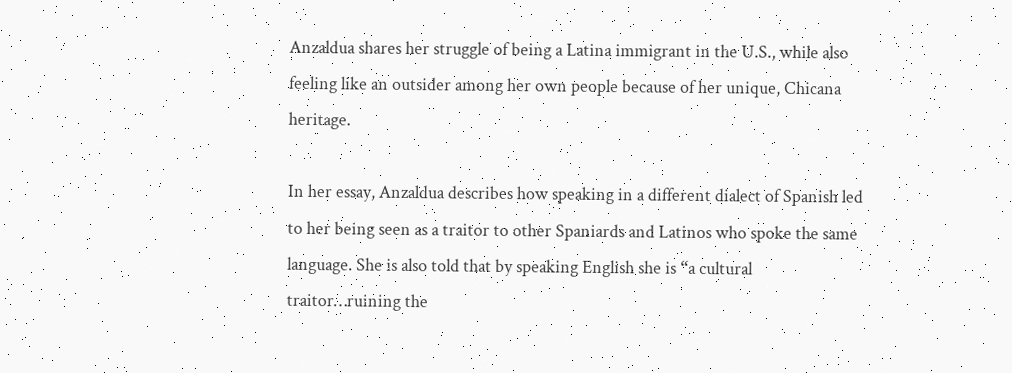Anzaldua shares her struggle of being a Latina immigrant in the U.S., while also feeling like an outsider among her own people because of her unique, Chicana heritage.

In her essay, Anzaldua describes how speaking in a different dialect of Spanish led to her being seen as a traitor to other Spaniards and Latinos who spoke the same language. She is also told that by speaking English she is “a cultural traitor…ruining the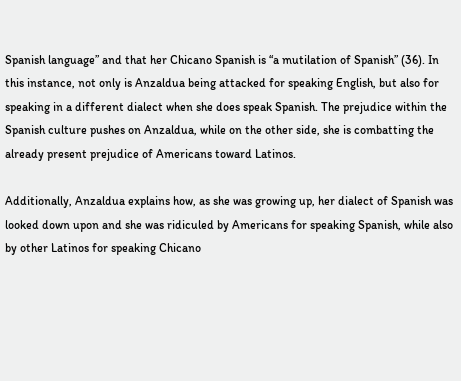Spanish language” and that her Chicano Spanish is “a mutilation of Spanish” (36). In this instance, not only is Anzaldua being attacked for speaking English, but also for speaking in a different dialect when she does speak Spanish. The prejudice within the Spanish culture pushes on Anzaldua, while on the other side, she is combatting the already present prejudice of Americans toward Latinos.

Additionally, Anzaldua explains how, as she was growing up, her dialect of Spanish was looked down upon and she was ridiculed by Americans for speaking Spanish, while also by other Latinos for speaking Chicano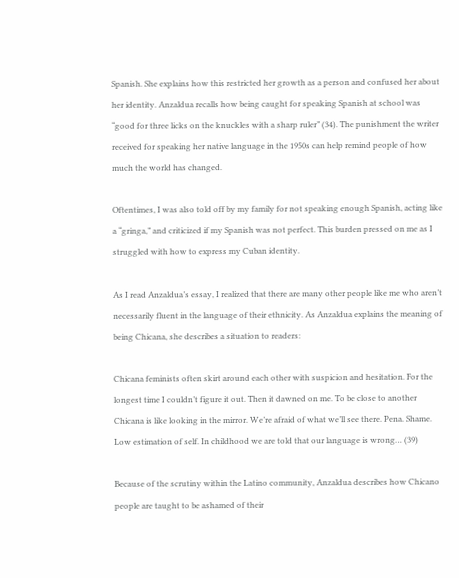Spanish. She explains how this restricted her growth as a person and confused her about her identity. Anzaldua recalls how being caught for speaking Spanish at school was “good for three licks on the knuckles with a sharp ruler” (34). The punishment the writer received for speaking her native language in the 1950s can help remind people of how much the world has changed.

Oftentimes, I was also told off by my family for not speaking enough Spanish, acting like a “gringa,” and criticized if my Spanish was not perfect. This burden pressed on me as I struggled with how to express my Cuban identity.

As I read Anzaldua’s essay, I realized that there are many other people like me who aren’t necessarily fluent in the language of their ethnicity. As Anzaldua explains the meaning of being Chicana, she describes a situation to readers:

Chicana feminists often skirt around each other with suspicion and hesitation. For the longest time I couldn’t figure it out. Then it dawned on me. To be close to another Chicana is like looking in the mirror. We’re afraid of what we’ll see there. Pena. Shame. Low estimation of self. In childhood we are told that our language is wrong… (39)

Because of the scrutiny within the Latino community, Anzaldua describes how Chicano people are taught to be ashamed of their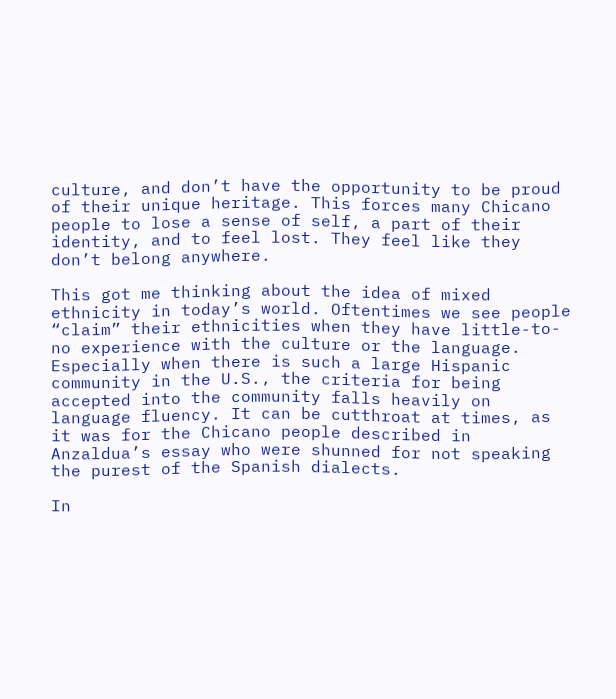culture, and don’t have the opportunity to be proud of their unique heritage. This forces many Chicano people to lose a sense of self, a part of their identity, and to feel lost. They feel like they don’t belong anywhere.

This got me thinking about the idea of mixed ethnicity in today’s world. Oftentimes we see people “claim” their ethnicities when they have little-to-no experience with the culture or the language. Especially when there is such a large Hispanic community in the U.S., the criteria for being accepted into the community falls heavily on language fluency. It can be cutthroat at times, as it was for the Chicano people described in Anzaldua’s essay who were shunned for not speaking the purest of the Spanish dialects.

In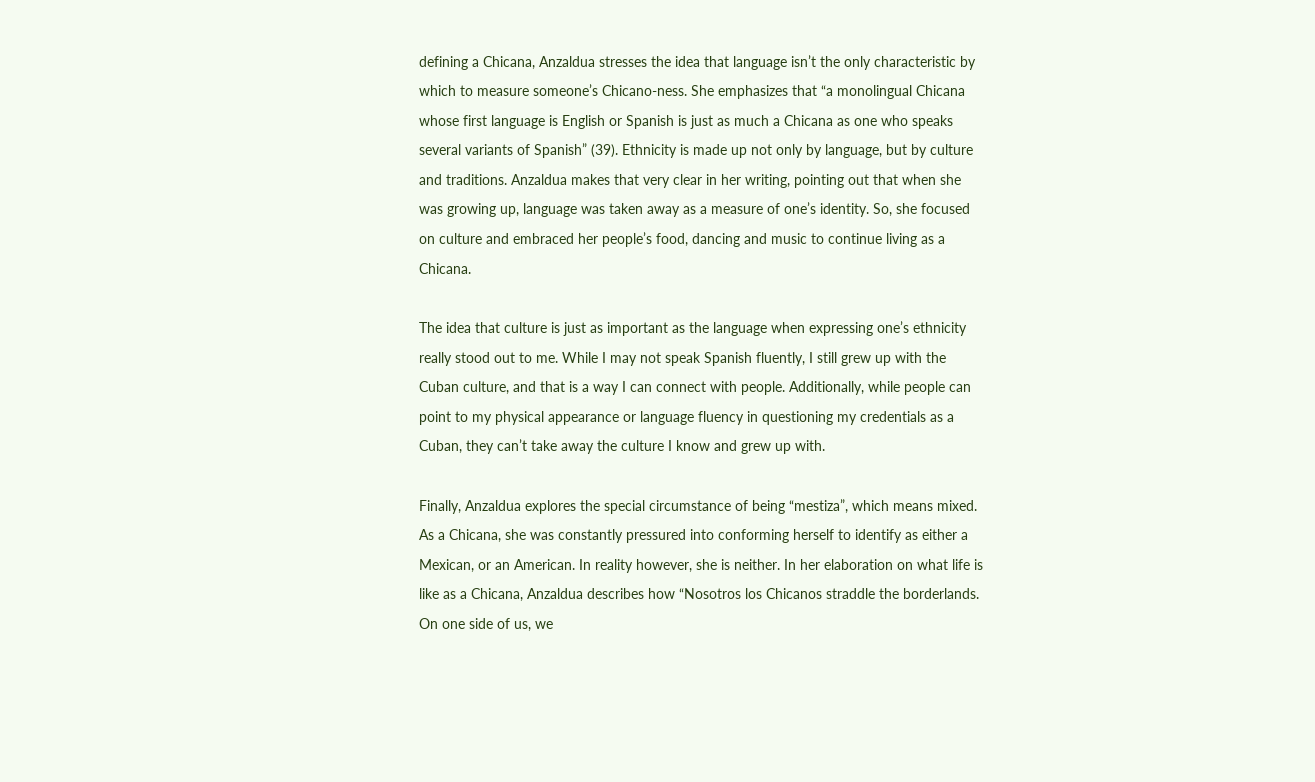defining a Chicana, Anzaldua stresses the idea that language isn’t the only characteristic by which to measure someone’s Chicano-ness. She emphasizes that “a monolingual Chicana whose first language is English or Spanish is just as much a Chicana as one who speaks several variants of Spanish” (39). Ethnicity is made up not only by language, but by culture and traditions. Anzaldua makes that very clear in her writing, pointing out that when she was growing up, language was taken away as a measure of one’s identity. So, she focused on culture and embraced her people’s food, dancing and music to continue living as a Chicana.

The idea that culture is just as important as the language when expressing one’s ethnicity really stood out to me. While I may not speak Spanish fluently, I still grew up with the Cuban culture, and that is a way I can connect with people. Additionally, while people can point to my physical appearance or language fluency in questioning my credentials as a Cuban, they can’t take away the culture I know and grew up with.

Finally, Anzaldua explores the special circumstance of being “mestiza”, which means mixed. As a Chicana, she was constantly pressured into conforming herself to identify as either a Mexican, or an American. In reality however, she is neither. In her elaboration on what life is like as a Chicana, Anzaldua describes how “Nosotros los Chicanos straddle the borderlands. On one side of us, we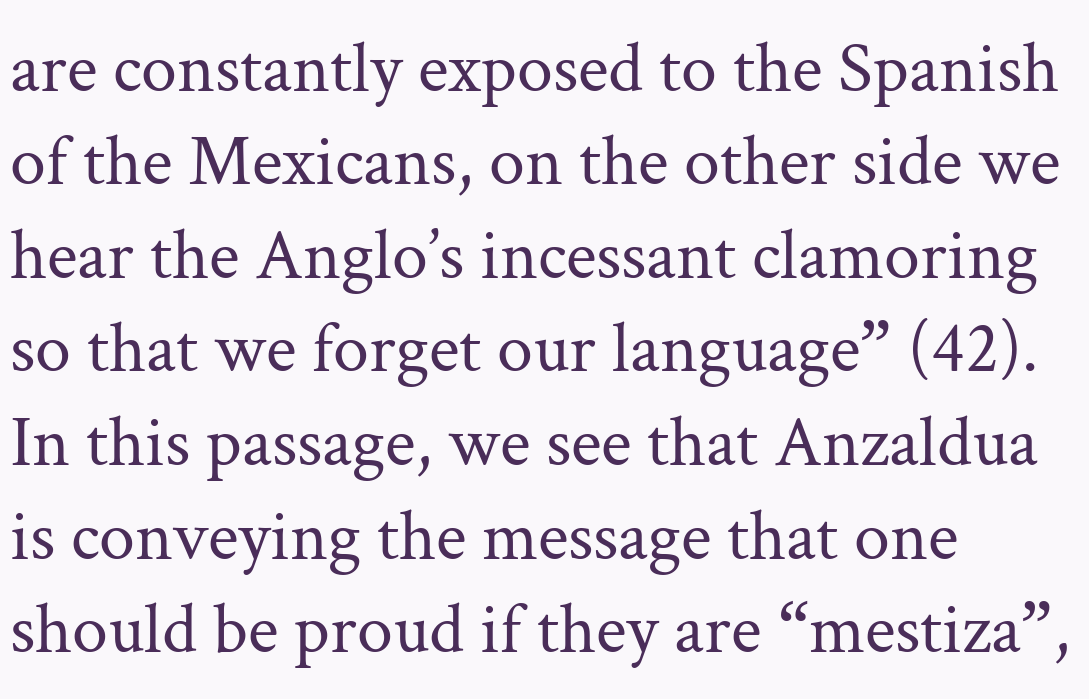are constantly exposed to the Spanish of the Mexicans, on the other side we hear the Anglo’s incessant clamoring so that we forget our language” (42). In this passage, we see that Anzaldua is conveying the message that one should be proud if they are “mestiza”,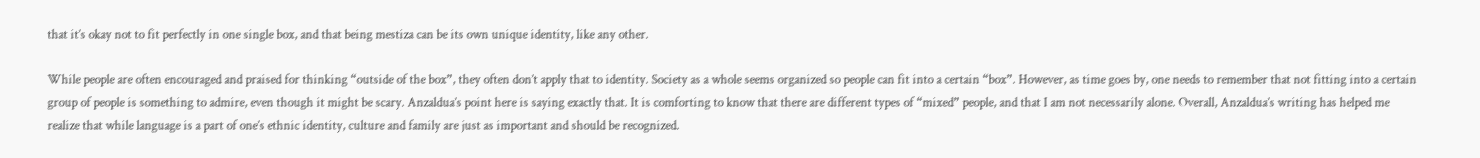that it’s okay not to fit perfectly in one single box, and that being mestiza can be its own unique identity, like any other.

While people are often encouraged and praised for thinking “outside of the box”, they often don’t apply that to identity. Society as a whole seems organized so people can fit into a certain “box”. However, as time goes by, one needs to remember that not fitting into a certain group of people is something to admire, even though it might be scary. Anzaldua’s point here is saying exactly that. It is comforting to know that there are different types of “mixed” people, and that I am not necessarily alone. Overall, Anzaldua’s writing has helped me realize that while language is a part of one’s ethnic identity, culture and family are just as important and should be recognized.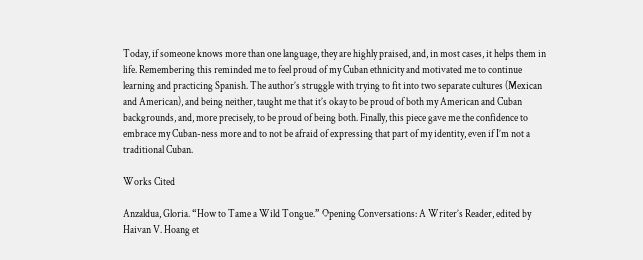Today, if someone knows more than one language, they are highly praised, and, in most cases, it helps them in life. Remembering this reminded me to feel proud of my Cuban ethnicity and motivated me to continue learning and practicing Spanish. The author’s struggle with trying to fit into two separate cultures (Mexican and American), and being neither, taught me that it’s okay to be proud of both my American and Cuban backgrounds, and, more precisely, to be proud of being both. Finally, this piece gave me the confidence to embrace my Cuban-ness more and to not be afraid of expressing that part of my identity, even if I’m not a traditional Cuban.

Works Cited

Anzaldua, Gloria. “How to Tame a Wild Tongue.” Opening Conversations: A Writer’s Reader, edited by Haivan V. Hoang et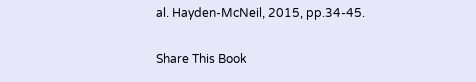al. Hayden-McNeil, 2015, pp.34-45.

Share This Book